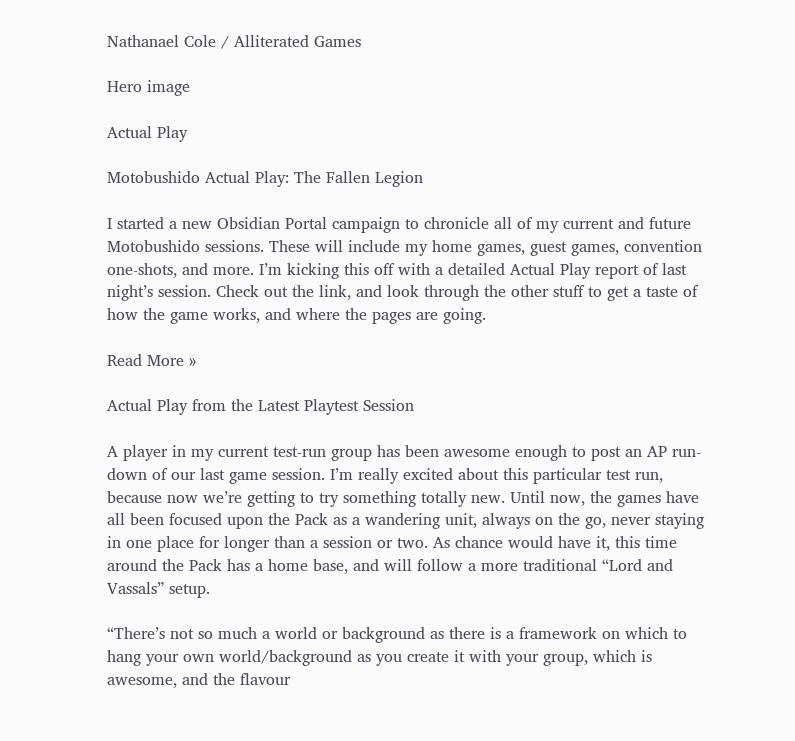Nathanael Cole / Alliterated Games

Hero image

Actual Play

Motobushido Actual Play: The Fallen Legion

I started a new Obsidian Portal campaign to chronicle all of my current and future Motobushido sessions. These will include my home games, guest games, convention one-shots, and more. I’m kicking this off with a detailed Actual Play report of last night’s session. Check out the link, and look through the other stuff to get a taste of how the game works, and where the pages are going.

Read More »

Actual Play from the Latest Playtest Session

A player in my current test-run group has been awesome enough to post an AP run-down of our last game session. I’m really excited about this particular test run, because now we’re getting to try something totally new. Until now, the games have all been focused upon the Pack as a wandering unit, always on the go, never staying in one place for longer than a session or two. As chance would have it, this time around the Pack has a home base, and will follow a more traditional “Lord and Vassals” setup.

“There’s not so much a world or background as there is a framework on which to hang your own world/background as you create it with your group, which is awesome, and the flavour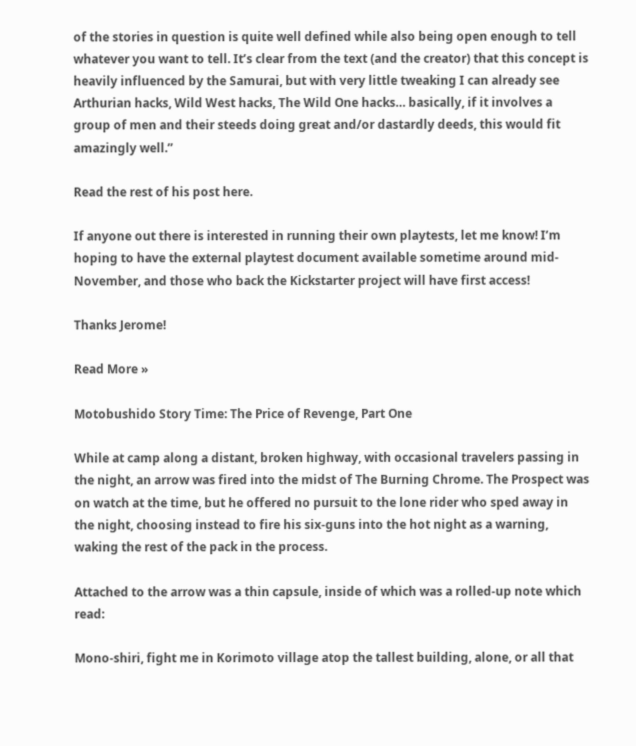of the stories in question is quite well defined while also being open enough to tell whatever you want to tell. It’s clear from the text (and the creator) that this concept is heavily influenced by the Samurai, but with very little tweaking I can already see Arthurian hacks, Wild West hacks, The Wild One hacks… basically, if it involves a group of men and their steeds doing great and/or dastardly deeds, this would fit amazingly well.”

Read the rest of his post here.

If anyone out there is interested in running their own playtests, let me know! I’m hoping to have the external playtest document available sometime around mid-November, and those who back the Kickstarter project will have first access!

Thanks Jerome!

Read More »

Motobushido Story Time: The Price of Revenge, Part One

While at camp along a distant, broken highway, with occasional travelers passing in the night, an arrow was fired into the midst of The Burning Chrome. The Prospect was on watch at the time, but he offered no pursuit to the lone rider who sped away in the night, choosing instead to fire his six-guns into the hot night as a warning, waking the rest of the pack in the process.

Attached to the arrow was a thin capsule, inside of which was a rolled-up note which read:

Mono-shiri, fight me in Korimoto village atop the tallest building, alone, or all that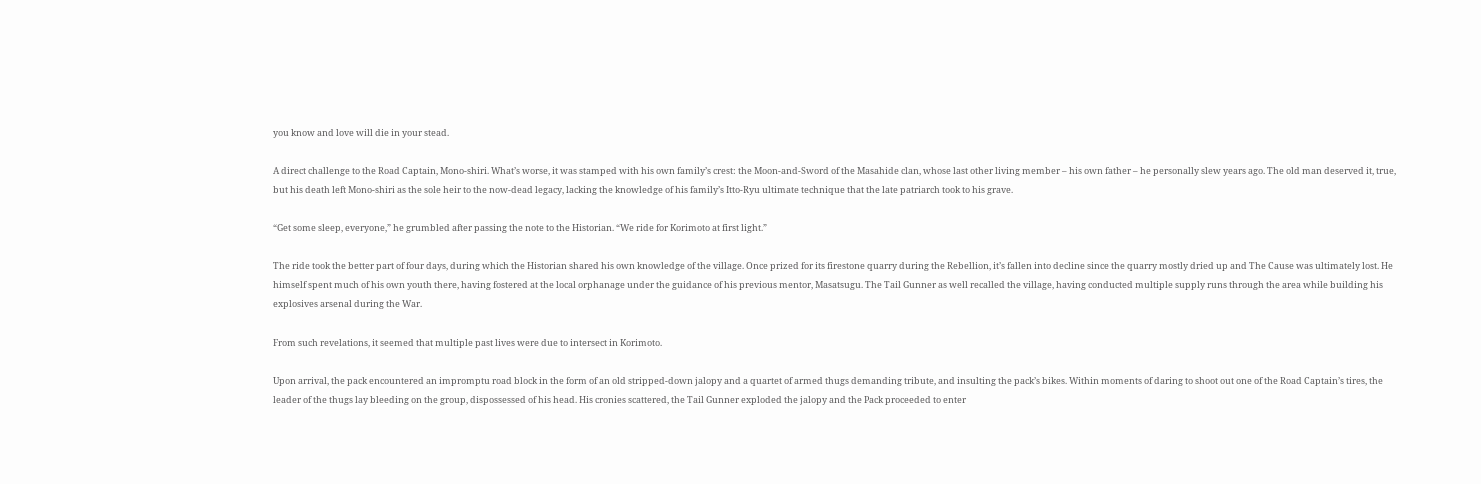you know and love will die in your stead.

A direct challenge to the Road Captain, Mono-shiri. What’s worse, it was stamped with his own family’s crest: the Moon-and-Sword of the Masahide clan, whose last other living member – his own father – he personally slew years ago. The old man deserved it, true, but his death left Mono-shiri as the sole heir to the now-dead legacy, lacking the knowledge of his family’s Itto-Ryu ultimate technique that the late patriarch took to his grave.

“Get some sleep, everyone,” he grumbled after passing the note to the Historian. “We ride for Korimoto at first light.”

The ride took the better part of four days, during which the Historian shared his own knowledge of the village. Once prized for its firestone quarry during the Rebellion, it’s fallen into decline since the quarry mostly dried up and The Cause was ultimately lost. He himself spent much of his own youth there, having fostered at the local orphanage under the guidance of his previous mentor, Masatsugu. The Tail Gunner as well recalled the village, having conducted multiple supply runs through the area while building his explosives arsenal during the War.

From such revelations, it seemed that multiple past lives were due to intersect in Korimoto.

Upon arrival, the pack encountered an impromptu road block in the form of an old stripped-down jalopy and a quartet of armed thugs demanding tribute, and insulting the pack’s bikes. Within moments of daring to shoot out one of the Road Captain’s tires, the leader of the thugs lay bleeding on the group, dispossessed of his head. His cronies scattered, the Tail Gunner exploded the jalopy and the Pack proceeded to enter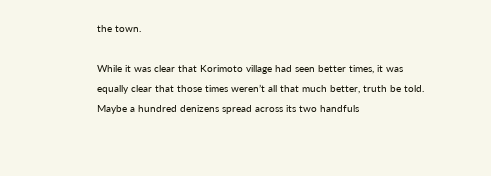the town.

While it was clear that Korimoto village had seen better times, it was equally clear that those times weren’t all that much better, truth be told. Maybe a hundred denizens spread across its two handfuls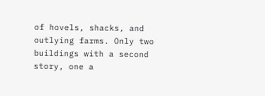of hovels, shacks, and outlying farms. Only two buildings with a second story, one a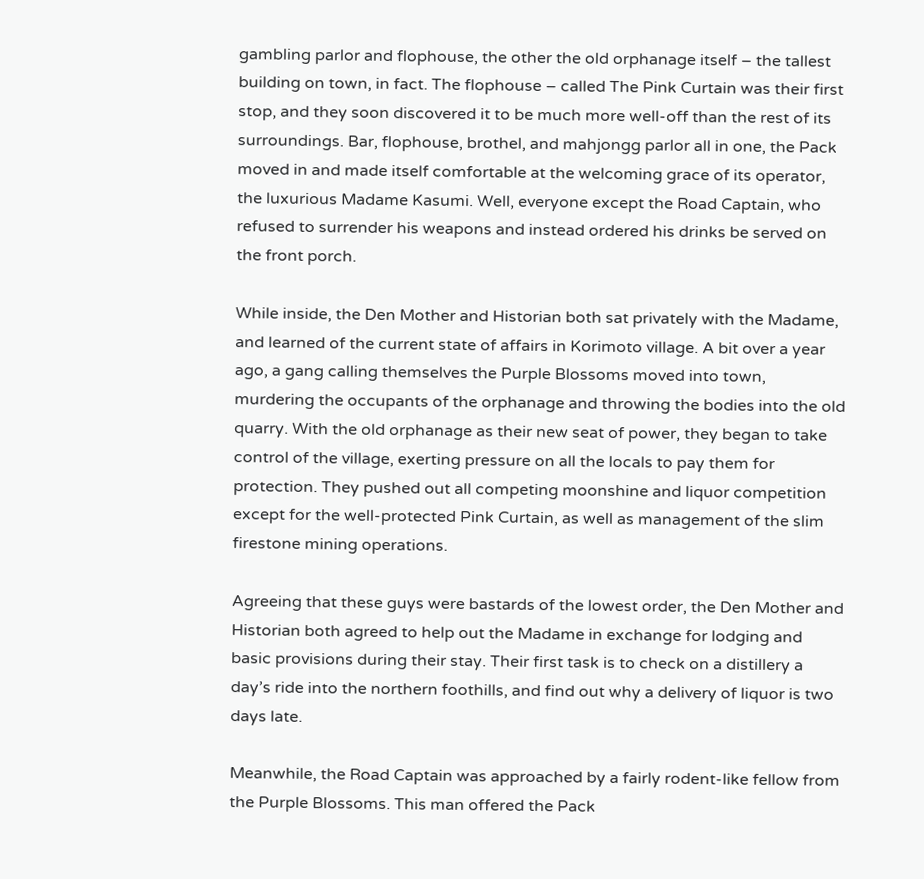gambling parlor and flophouse, the other the old orphanage itself – the tallest building on town, in fact. The flophouse – called The Pink Curtain was their first stop, and they soon discovered it to be much more well-off than the rest of its surroundings. Bar, flophouse, brothel, and mahjongg parlor all in one, the Pack moved in and made itself comfortable at the welcoming grace of its operator, the luxurious Madame Kasumi. Well, everyone except the Road Captain, who refused to surrender his weapons and instead ordered his drinks be served on the front porch.

While inside, the Den Mother and Historian both sat privately with the Madame, and learned of the current state of affairs in Korimoto village. A bit over a year ago, a gang calling themselves the Purple Blossoms moved into town, murdering the occupants of the orphanage and throwing the bodies into the old quarry. With the old orphanage as their new seat of power, they began to take control of the village, exerting pressure on all the locals to pay them for protection. They pushed out all competing moonshine and liquor competition except for the well-protected Pink Curtain, as well as management of the slim firestone mining operations.

Agreeing that these guys were bastards of the lowest order, the Den Mother and Historian both agreed to help out the Madame in exchange for lodging and basic provisions during their stay. Their first task is to check on a distillery a day’s ride into the northern foothills, and find out why a delivery of liquor is two days late.

Meanwhile, the Road Captain was approached by a fairly rodent-like fellow from the Purple Blossoms. This man offered the Pack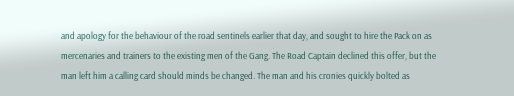and apology for the behaviour of the road sentinels earlier that day, and sought to hire the Pack on as mercenaries and trainers to the existing men of the Gang. The Road Captain declined this offer, but the man left him a calling card should minds be changed. The man and his cronies quickly bolted as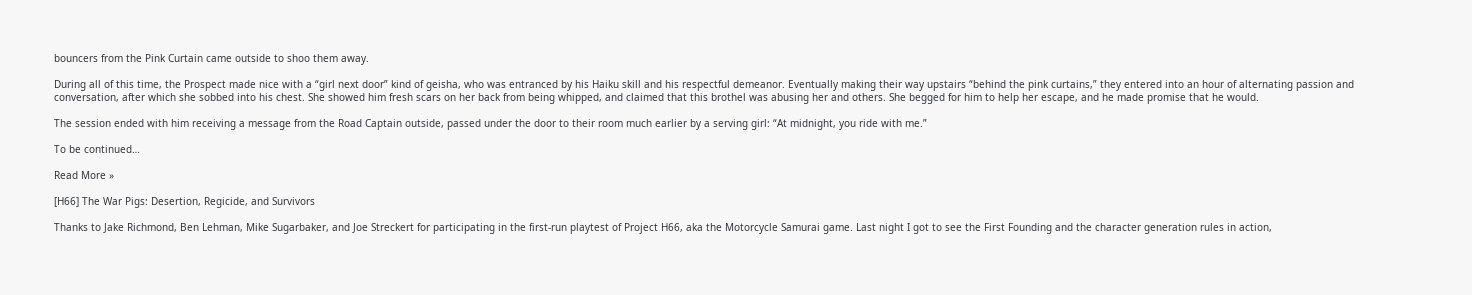bouncers from the Pink Curtain came outside to shoo them away.

During all of this time, the Prospect made nice with a “girl next door” kind of geisha, who was entranced by his Haiku skill and his respectful demeanor. Eventually making their way upstairs “behind the pink curtains,” they entered into an hour of alternating passion and conversation, after which she sobbed into his chest. She showed him fresh scars on her back from being whipped, and claimed that this brothel was abusing her and others. She begged for him to help her escape, and he made promise that he would.

The session ended with him receiving a message from the Road Captain outside, passed under the door to their room much earlier by a serving girl: “At midnight, you ride with me.”

To be continued…

Read More »

[H66] The War Pigs: Desertion, Regicide, and Survivors

Thanks to Jake Richmond, Ben Lehman, Mike Sugarbaker, and Joe Streckert for participating in the first-run playtest of Project H66, aka the Motorcycle Samurai game. Last night I got to see the First Founding and the character generation rules in action,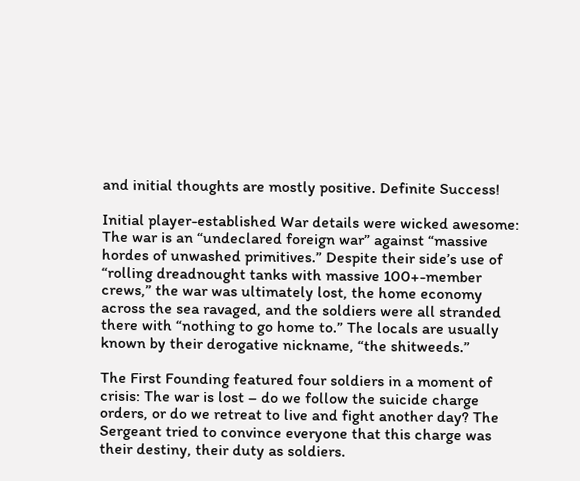and initial thoughts are mostly positive. Definite Success!

Initial player-established War details were wicked awesome: The war is an “undeclared foreign war” against “massive hordes of unwashed primitives.” Despite their side’s use of “rolling dreadnought tanks with massive 100+-member crews,” the war was ultimately lost, the home economy across the sea ravaged, and the soldiers were all stranded there with “nothing to go home to.” The locals are usually known by their derogative nickname, “the shitweeds.”

The First Founding featured four soldiers in a moment of crisis: The war is lost – do we follow the suicide charge orders, or do we retreat to live and fight another day? The Sergeant tried to convince everyone that this charge was their destiny, their duty as soldiers.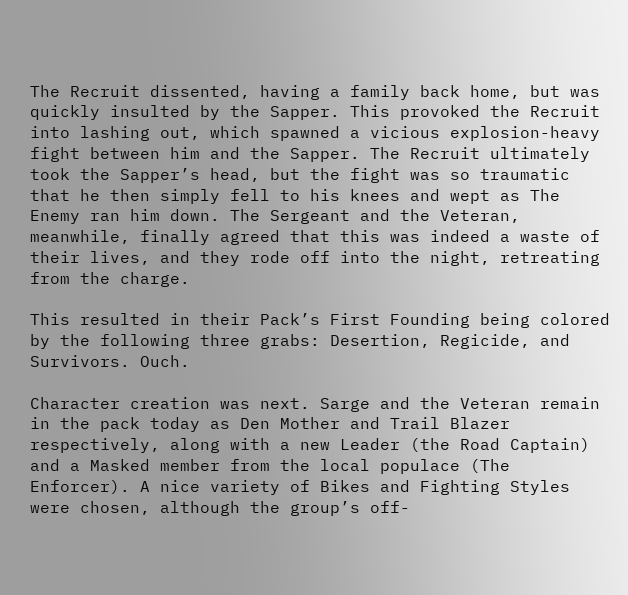The Recruit dissented, having a family back home, but was quickly insulted by the Sapper. This provoked the Recruit into lashing out, which spawned a vicious explosion-heavy fight between him and the Sapper. The Recruit ultimately took the Sapper’s head, but the fight was so traumatic that he then simply fell to his knees and wept as The Enemy ran him down. The Sergeant and the Veteran, meanwhile, finally agreed that this was indeed a waste of their lives, and they rode off into the night, retreating from the charge.

This resulted in their Pack’s First Founding being colored by the following three grabs: Desertion, Regicide, and Survivors. Ouch.

Character creation was next. Sarge and the Veteran remain in the pack today as Den Mother and Trail Blazer respectively, along with a new Leader (the Road Captain) and a Masked member from the local populace (The Enforcer). A nice variety of Bikes and Fighting Styles were chosen, although the group’s off-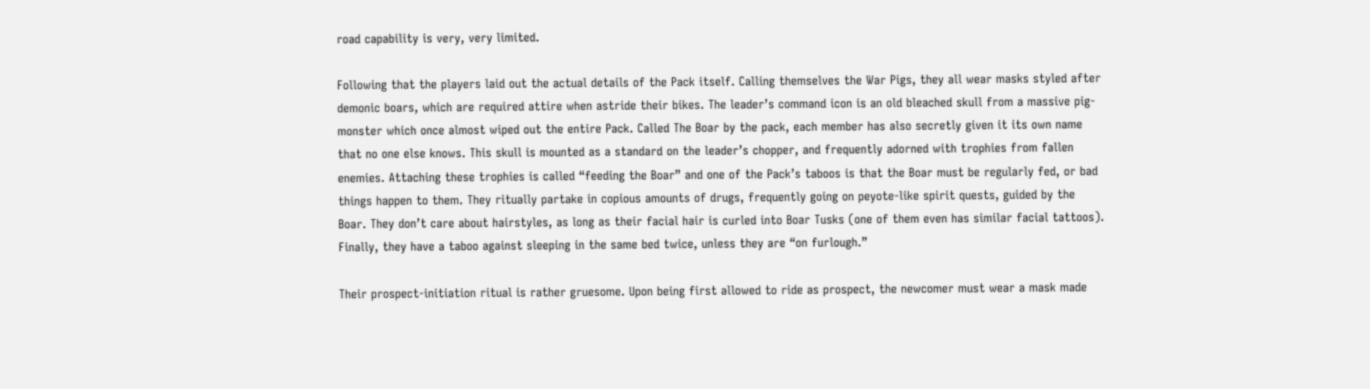road capability is very, very limited.

Following that the players laid out the actual details of the Pack itself. Calling themselves the War Pigs, they all wear masks styled after demonic boars, which are required attire when astride their bikes. The leader’s command icon is an old bleached skull from a massive pig-monster which once almost wiped out the entire Pack. Called The Boar by the pack, each member has also secretly given it its own name that no one else knows. This skull is mounted as a standard on the leader’s chopper, and frequently adorned with trophies from fallen enemies. Attaching these trophies is called “feeding the Boar” and one of the Pack’s taboos is that the Boar must be regularly fed, or bad things happen to them. They ritually partake in copious amounts of drugs, frequently going on peyote-like spirit quests, guided by the Boar. They don’t care about hairstyles, as long as their facial hair is curled into Boar Tusks (one of them even has similar facial tattoos). Finally, they have a taboo against sleeping in the same bed twice, unless they are “on furlough.”

Their prospect-initiation ritual is rather gruesome. Upon being first allowed to ride as prospect, the newcomer must wear a mask made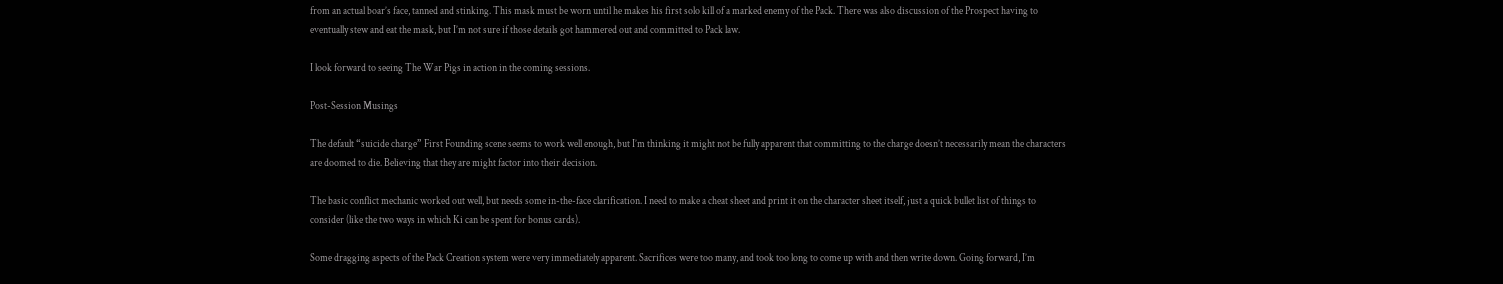from an actual boar’s face, tanned and stinking. This mask must be worn until he makes his first solo kill of a marked enemy of the Pack. There was also discussion of the Prospect having to eventually stew and eat the mask, but I’m not sure if those details got hammered out and committed to Pack law.

I look forward to seeing The War Pigs in action in the coming sessions.

Post-Session Musings

The default “suicide charge” First Founding scene seems to work well enough, but I’m thinking it might not be fully apparent that committing to the charge doesn’t necessarily mean the characters are doomed to die. Believing that they are might factor into their decision.

The basic conflict mechanic worked out well, but needs some in-the-face clarification. I need to make a cheat sheet and print it on the character sheet itself, just a quick bullet list of things to consider (like the two ways in which Ki can be spent for bonus cards).

Some dragging aspects of the Pack Creation system were very immediately apparent. Sacrifices were too many, and took too long to come up with and then write down. Going forward, I’m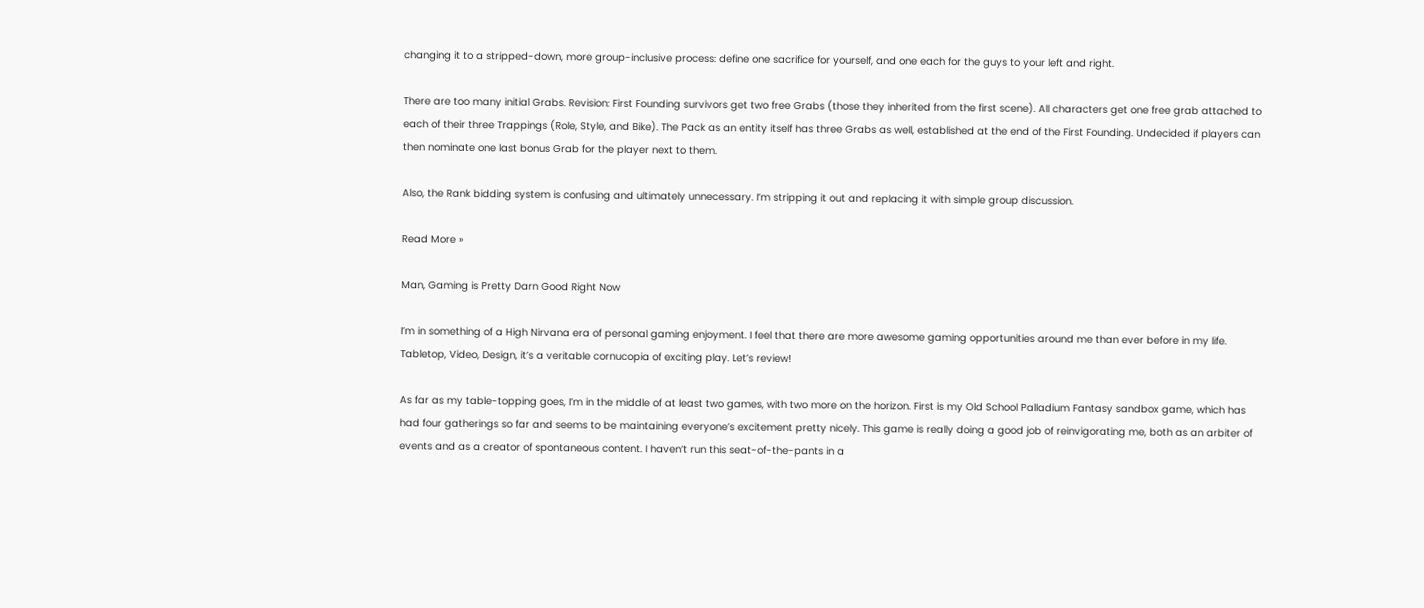changing it to a stripped-down, more group-inclusive process: define one sacrifice for yourself, and one each for the guys to your left and right.

There are too many initial Grabs. Revision: First Founding survivors get two free Grabs (those they inherited from the first scene). All characters get one free grab attached to each of their three Trappings (Role, Style, and Bike). The Pack as an entity itself has three Grabs as well, established at the end of the First Founding. Undecided if players can then nominate one last bonus Grab for the player next to them.

Also, the Rank bidding system is confusing and ultimately unnecessary. I’m stripping it out and replacing it with simple group discussion.

Read More »

Man, Gaming is Pretty Darn Good Right Now

I’m in something of a High Nirvana era of personal gaming enjoyment. I feel that there are more awesome gaming opportunities around me than ever before in my life. Tabletop, Video, Design, it’s a veritable cornucopia of exciting play. Let’s review!

As far as my table-topping goes, I’m in the middle of at least two games, with two more on the horizon. First is my Old School Palladium Fantasy sandbox game, which has had four gatherings so far and seems to be maintaining everyone’s excitement pretty nicely. This game is really doing a good job of reinvigorating me, both as an arbiter of events and as a creator of spontaneous content. I haven’t run this seat-of-the-pants in a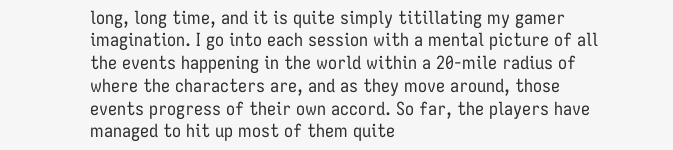long, long time, and it is quite simply titillating my gamer imagination. I go into each session with a mental picture of all the events happening in the world within a 20-mile radius of where the characters are, and as they move around, those events progress of their own accord. So far, the players have managed to hit up most of them quite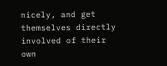nicely, and get themselves directly involved of their own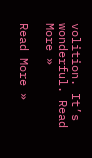volition. It’s wonderful. Read More »

Read More »